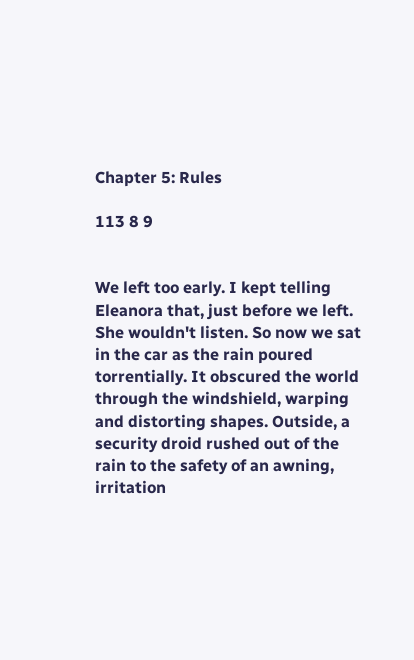Chapter 5: Rules

113 8 9


We left too early. I kept telling Eleanora that, just before we left. She wouldn't listen. So now we sat in the car as the rain poured torrentially. It obscured the world through the windshield, warping and distorting shapes. Outside, a security droid rushed out of the rain to the safety of an awning, irritation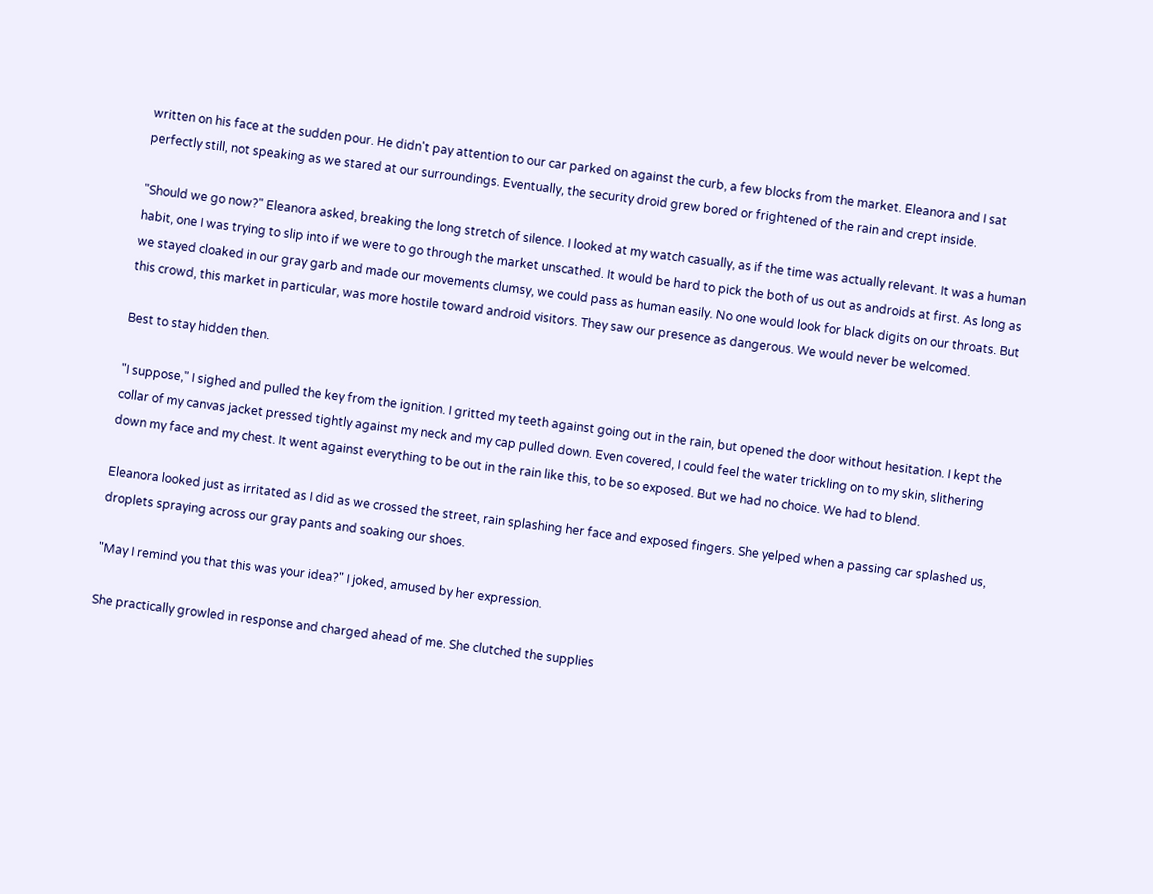written on his face at the sudden pour. He didn't pay attention to our car parked on against the curb, a few blocks from the market. Eleanora and I sat perfectly still, not speaking as we stared at our surroundings. Eventually, the security droid grew bored or frightened of the rain and crept inside.

"Should we go now?" Eleanora asked, breaking the long stretch of silence. I looked at my watch casually, as if the time was actually relevant. It was a human habit, one I was trying to slip into if we were to go through the market unscathed. It would be hard to pick the both of us out as androids at first. As long as we stayed cloaked in our gray garb and made our movements clumsy, we could pass as human easily. No one would look for black digits on our throats. But this crowd, this market in particular, was more hostile toward android visitors. They saw our presence as dangerous. We would never be welcomed.

Best to stay hidden then.

"I suppose," I sighed and pulled the key from the ignition. I gritted my teeth against going out in the rain, but opened the door without hesitation. I kept the collar of my canvas jacket pressed tightly against my neck and my cap pulled down. Even covered, I could feel the water trickling on to my skin, slithering down my face and my chest. It went against everything to be out in the rain like this, to be so exposed. But we had no choice. We had to blend.

Eleanora looked just as irritated as I did as we crossed the street, rain splashing her face and exposed fingers. She yelped when a passing car splashed us, droplets spraying across our gray pants and soaking our shoes.

"May I remind you that this was your idea?" I joked, amused by her expression.

She practically growled in response and charged ahead of me. She clutched the supplies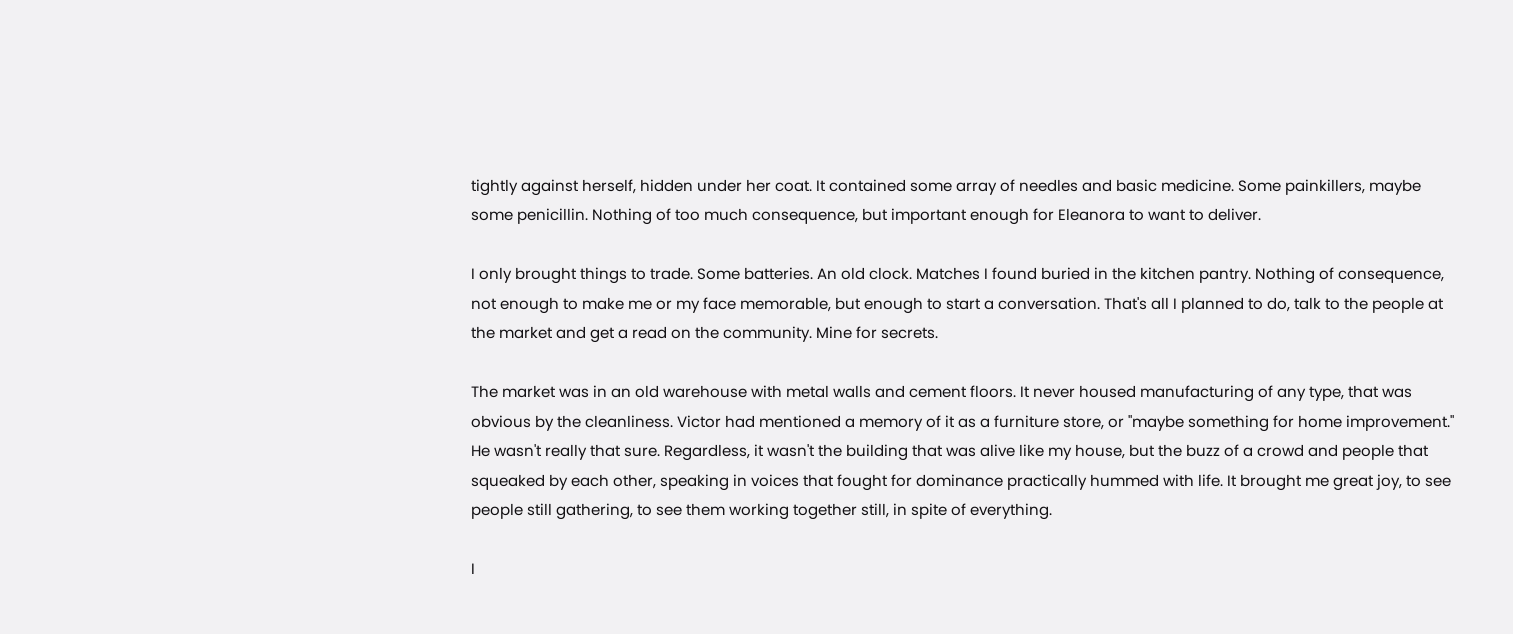tightly against herself, hidden under her coat. It contained some array of needles and basic medicine. Some painkillers, maybe some penicillin. Nothing of too much consequence, but important enough for Eleanora to want to deliver.

I only brought things to trade. Some batteries. An old clock. Matches I found buried in the kitchen pantry. Nothing of consequence, not enough to make me or my face memorable, but enough to start a conversation. That's all I planned to do, talk to the people at the market and get a read on the community. Mine for secrets.

The market was in an old warehouse with metal walls and cement floors. It never housed manufacturing of any type, that was obvious by the cleanliness. Victor had mentioned a memory of it as a furniture store, or "maybe something for home improvement." He wasn't really that sure. Regardless, it wasn't the building that was alive like my house, but the buzz of a crowd and people that squeaked by each other, speaking in voices that fought for dominance practically hummed with life. It brought me great joy, to see people still gathering, to see them working together still, in spite of everything.

I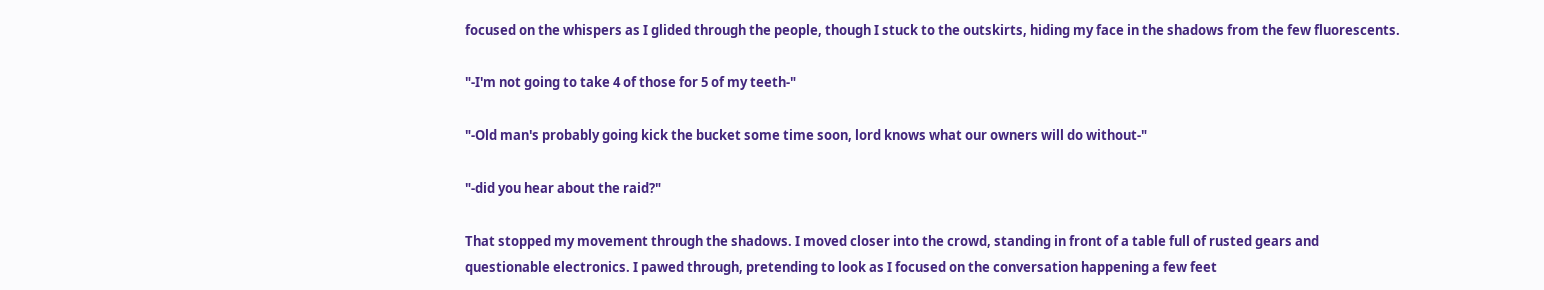focused on the whispers as I glided through the people, though I stuck to the outskirts, hiding my face in the shadows from the few fluorescents.

"-I'm not going to take 4 of those for 5 of my teeth-"

"-Old man's probably going kick the bucket some time soon, lord knows what our owners will do without-"

"-did you hear about the raid?"

That stopped my movement through the shadows. I moved closer into the crowd, standing in front of a table full of rusted gears and questionable electronics. I pawed through, pretending to look as I focused on the conversation happening a few feet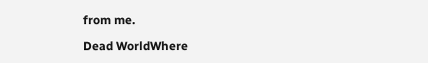from me.

Dead WorldWhere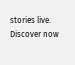stories live. Discover now